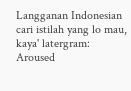Langganan Indonesian
cari istilah yang lo mau, kaya' latergram:
Aroused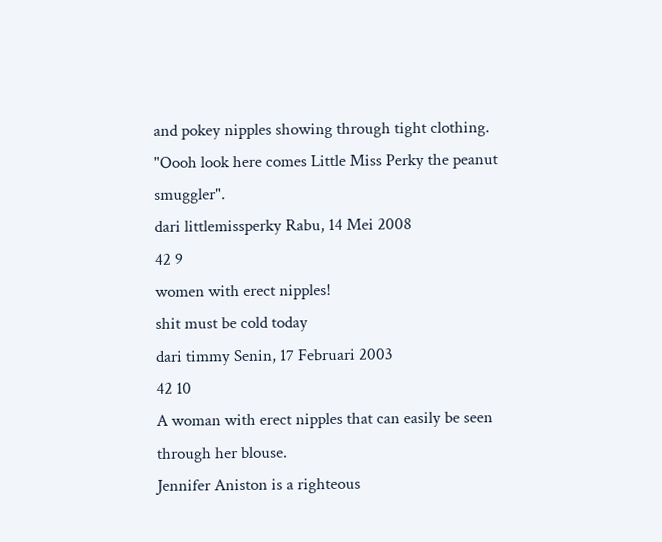and pokey nipples showing through tight clothing.
"Oooh look here comes Little Miss Perky the peanut smuggler".
dari littlemissperky Rabu, 14 Mei 2008
42 9
women with erect nipples!
shit must be cold today
dari timmy Senin, 17 Februari 2003
42 10
A woman with erect nipples that can easily be seen through her blouse.
Jennifer Aniston is a righteous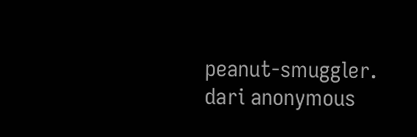peanut-smuggler.
dari anonymous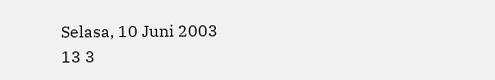Selasa, 10 Juni 2003
13 3